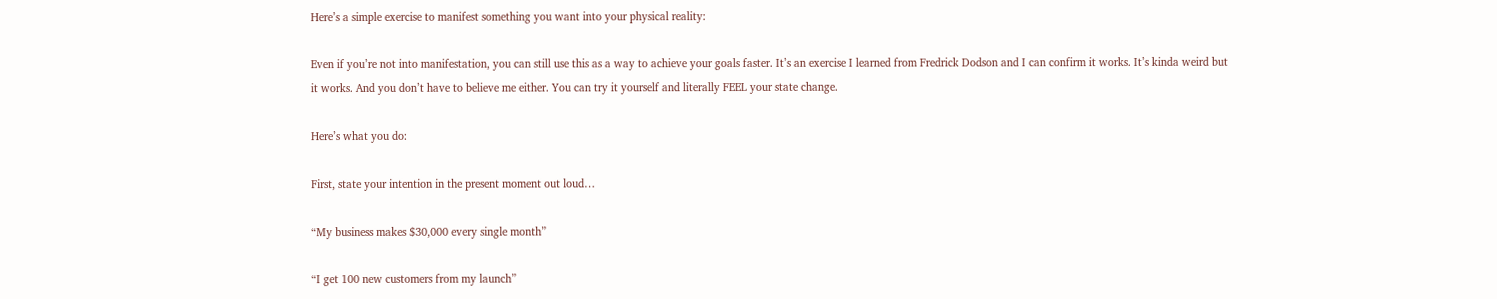Here’s a simple exercise to manifest something you want into your physical reality:

Even if you’re not into manifestation, you can still use this as a way to achieve your goals faster. It’s an exercise I learned from Fredrick Dodson and I can confirm it works. It’s kinda weird but it works. And you don’t have to believe me either. You can try it yourself and literally FEEL your state change.

Here’s what you do:

First, state your intention in the present moment out loud…

“My business makes $30,000 every single month”

“I get 100 new customers from my launch”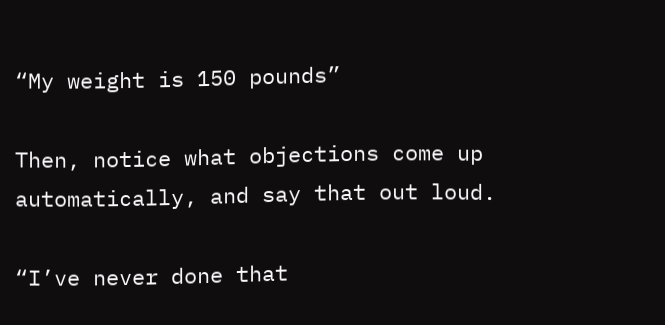“My weight is 150 pounds”

Then, notice what objections come up automatically, and say that out loud.

“I’ve never done that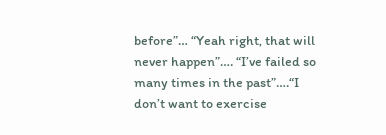before”… “Yeah right, that will never happen”…. “I’ve failed so many times in the past”….“I don’t want to exercise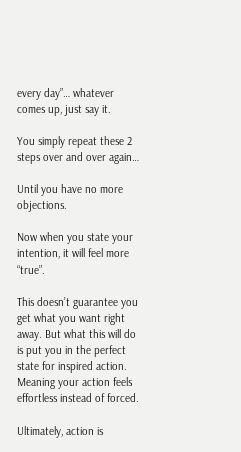every day”… whatever comes up, just say it.

You simply repeat these 2 steps over and over again…

Until you have no more objections.

Now when you state your intention, it will feel more “true”.

This doesn’t guarantee you get what you want right away. But what this will do is put you in the perfect state for inspired action. Meaning your action feels effortless instead of forced.

Ultimately, action is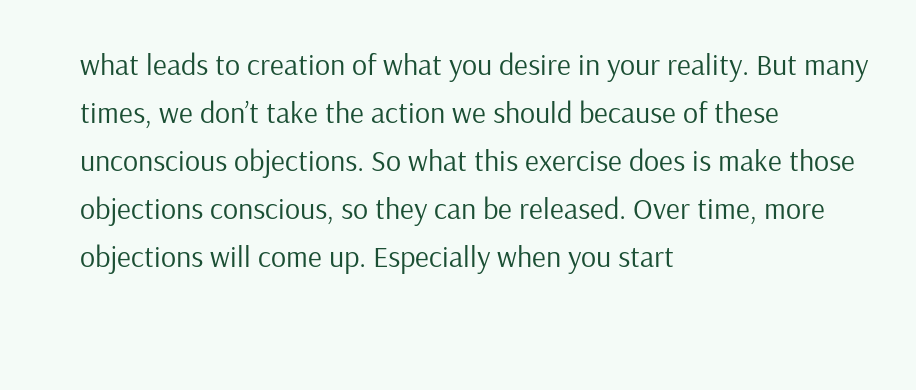what leads to creation of what you desire in your reality. But many times, we don’t take the action we should because of these unconscious objections. So what this exercise does is make those objections conscious, so they can be released. Over time, more objections will come up. Especially when you start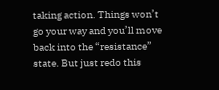taking action. Things won’t go your way and you’ll move back into the “resistance” state. But just redo this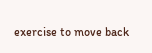exercise to move back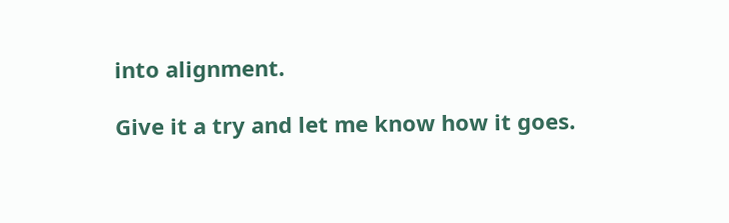into alignment.

Give it a try and let me know how it goes.